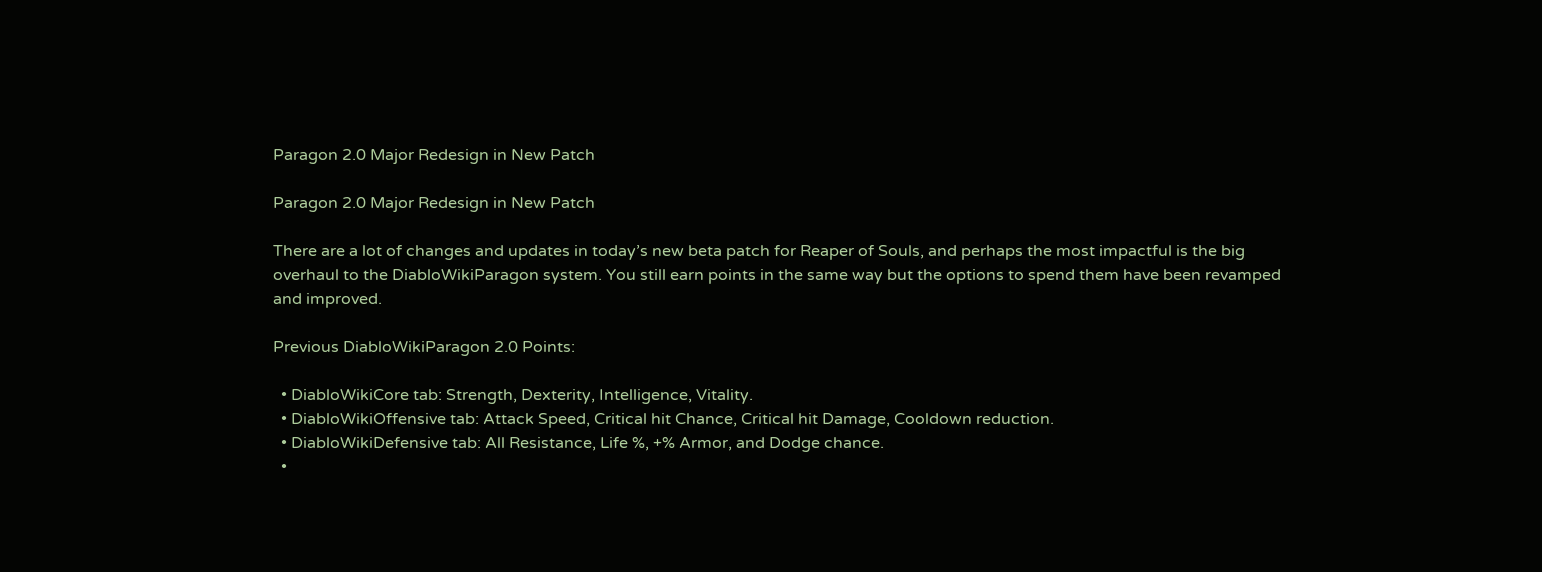Paragon 2.0 Major Redesign in New Patch

Paragon 2.0 Major Redesign in New Patch

There are a lot of changes and updates in today’s new beta patch for Reaper of Souls, and perhaps the most impactful is the big overhaul to the DiabloWikiParagon system. You still earn points in the same way but the options to spend them have been revamped and improved.

Previous DiabloWikiParagon 2.0 Points:

  • DiabloWikiCore tab: Strength, Dexterity, Intelligence, Vitality.
  • DiabloWikiOffensive tab: Attack Speed, Critical hit Chance, Critical hit Damage, Cooldown reduction.
  • DiabloWikiDefensive tab: All Resistance, Life %, +% Armor, and Dodge chance.
  •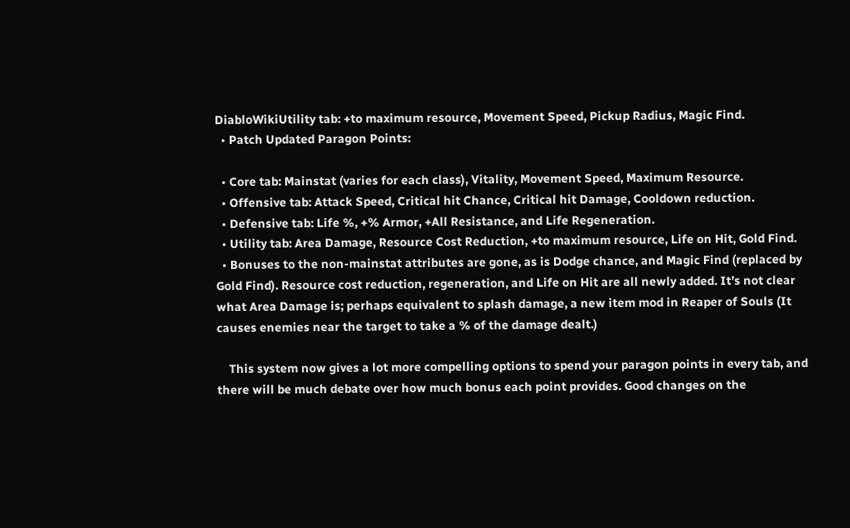DiabloWikiUtility tab: +to maximum resource, Movement Speed, Pickup Radius, Magic Find.
  • Patch Updated Paragon Points:

  • Core tab: Mainstat (varies for each class), Vitality, Movement Speed, Maximum Resource.
  • Offensive tab: Attack Speed, Critical hit Chance, Critical hit Damage, Cooldown reduction.
  • Defensive tab: Life %, +% Armor, +All Resistance, and Life Regeneration.
  • Utility tab: Area Damage, Resource Cost Reduction, +to maximum resource, Life on Hit, Gold Find.
  • Bonuses to the non-mainstat attributes are gone, as is Dodge chance, and Magic Find (replaced by Gold Find). Resource cost reduction, regeneration, and Life on Hit are all newly added. It’s not clear what Area Damage is; perhaps equivalent to splash damage, a new item mod in Reaper of Souls (It causes enemies near the target to take a % of the damage dealt.)

    This system now gives a lot more compelling options to spend your paragon points in every tab, and there will be much debate over how much bonus each point provides. Good changes on the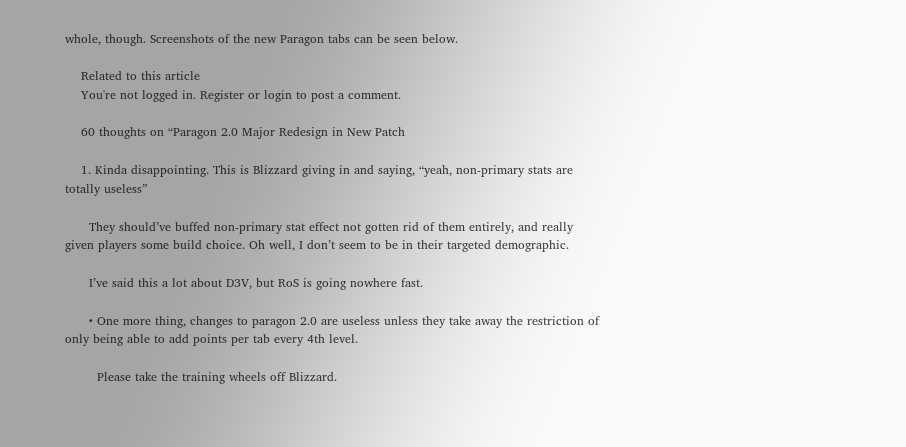whole, though. Screenshots of the new Paragon tabs can be seen below.

    Related to this article
    You're not logged in. Register or login to post a comment.

    60 thoughts on “Paragon 2.0 Major Redesign in New Patch

    1. Kinda disappointing. This is Blizzard giving in and saying, “yeah, non-primary stats are totally useless”

      They should’ve buffed non-primary stat effect not gotten rid of them entirely, and really given players some build choice. Oh well, I don’t seem to be in their targeted demographic.

      I’ve said this a lot about D3V, but RoS is going nowhere fast.

      • One more thing, changes to paragon 2.0 are useless unless they take away the restriction of only being able to add points per tab every 4th level.

        Please take the training wheels off Blizzard.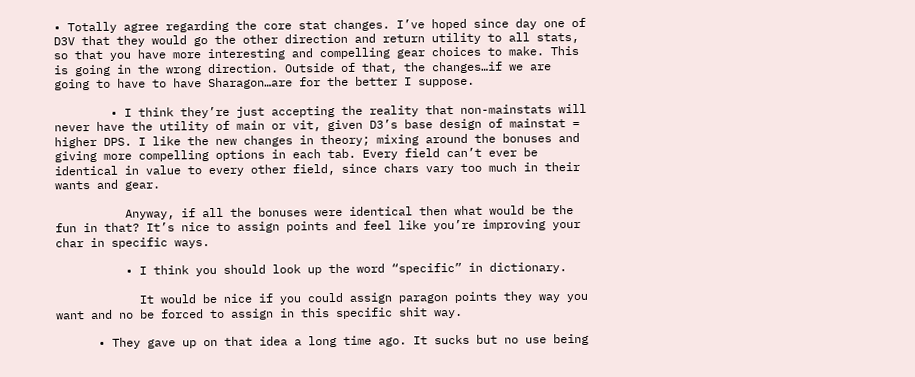• Totally agree regarding the core stat changes. I’ve hoped since day one of D3V that they would go the other direction and return utility to all stats, so that you have more interesting and compelling gear choices to make. This is going in the wrong direction. Outside of that, the changes…if we are going to have to have Sharagon…are for the better I suppose.

        • I think they’re just accepting the reality that non-mainstats will never have the utility of main or vit, given D3’s base design of mainstat = higher DPS. I like the new changes in theory; mixing around the bonuses and giving more compelling options in each tab. Every field can’t ever be identical in value to every other field, since chars vary too much in their wants and gear.

          Anyway, if all the bonuses were identical then what would be the fun in that? It’s nice to assign points and feel like you’re improving your char in specific ways.

          • I think you should look up the word “specific” in dictionary.

            It would be nice if you could assign paragon points they way you want and no be forced to assign in this specific shit way.

      • They gave up on that idea a long time ago. It sucks but no use being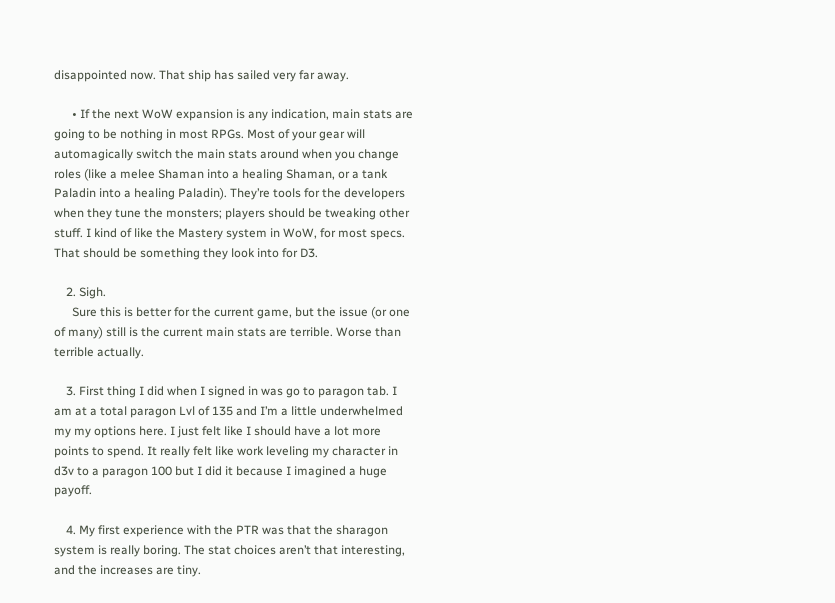disappointed now. That ship has sailed very far away.

      • If the next WoW expansion is any indication, main stats are going to be nothing in most RPGs. Most of your gear will automagically switch the main stats around when you change roles (like a melee Shaman into a healing Shaman, or a tank Paladin into a healing Paladin). They’re tools for the developers when they tune the monsters; players should be tweaking other stuff. I kind of like the Mastery system in WoW, for most specs. That should be something they look into for D3.

    2. Sigh.
      Sure this is better for the current game, but the issue (or one of many) still is the current main stats are terrible. Worse than terrible actually.

    3. First thing I did when I signed in was go to paragon tab. I am at a total paragon Lvl of 135 and I’m a little underwhelmed my my options here. I just felt like I should have a lot more points to spend. It really felt like work leveling my character in d3v to a paragon 100 but I did it because I imagined a huge payoff.

    4. My first experience with the PTR was that the sharagon system is really boring. The stat choices aren’t that interesting, and the increases are tiny.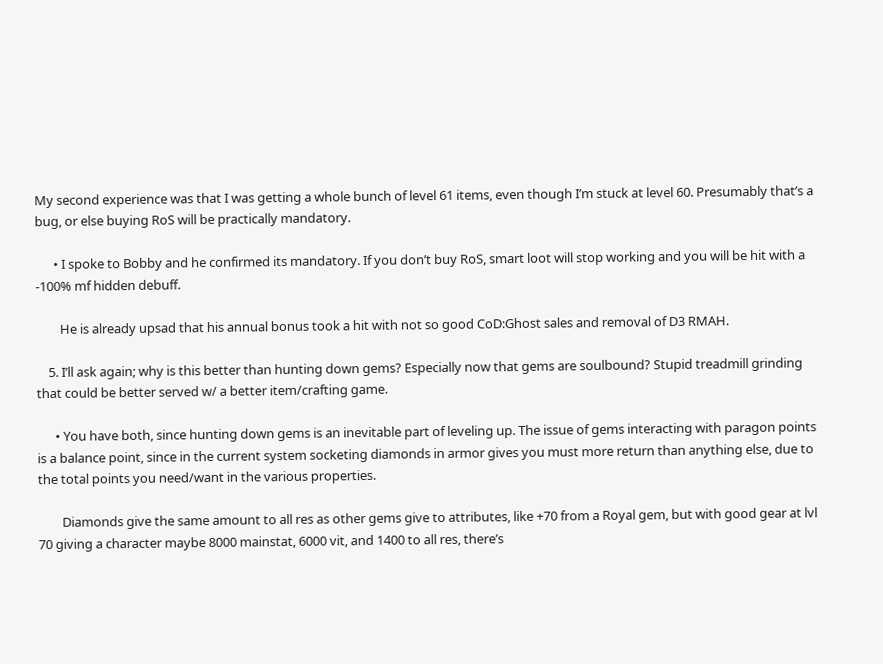My second experience was that I was getting a whole bunch of level 61 items, even though I’m stuck at level 60. Presumably that’s a bug, or else buying RoS will be practically mandatory.

      • I spoke to Bobby and he confirmed its mandatory. If you don’t buy RoS, smart loot will stop working and you will be hit with a -100% mf hidden debuff.

        He is already upsad that his annual bonus took a hit with not so good CoD:Ghost sales and removal of D3 RMAH.

    5. I’ll ask again; why is this better than hunting down gems? Especially now that gems are soulbound? Stupid treadmill grinding that could be better served w/ a better item/crafting game.

      • You have both, since hunting down gems is an inevitable part of leveling up. The issue of gems interacting with paragon points is a balance point, since in the current system socketing diamonds in armor gives you must more return than anything else, due to the total points you need/want in the various properties.

        Diamonds give the same amount to all res as other gems give to attributes, like +70 from a Royal gem, but with good gear at lvl 70 giving a character maybe 8000 mainstat, 6000 vit, and 1400 to all res, there’s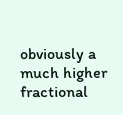obviously a much higher fractional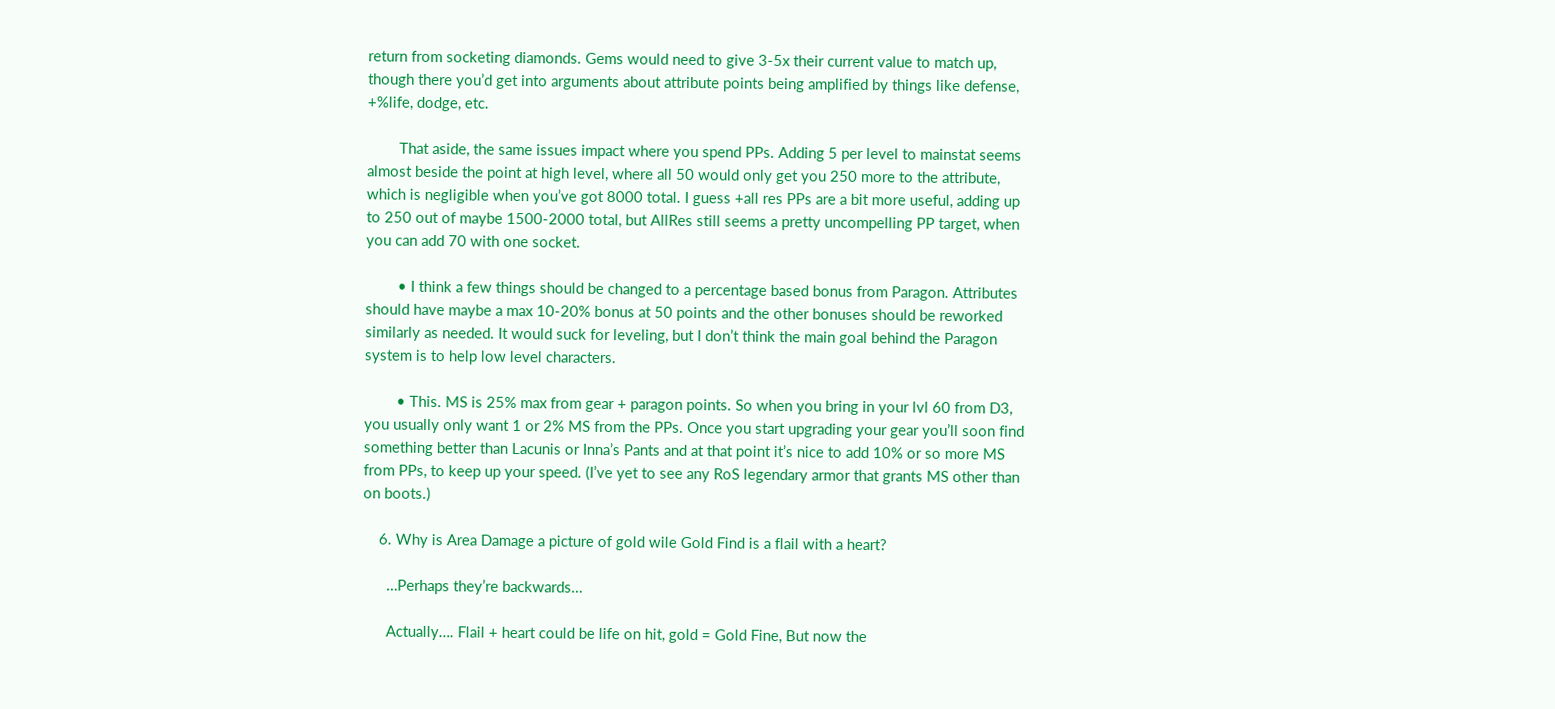return from socketing diamonds. Gems would need to give 3-5x their current value to match up, though there you’d get into arguments about attribute points being amplified by things like defense, +%life, dodge, etc.

        That aside, the same issues impact where you spend PPs. Adding 5 per level to mainstat seems almost beside the point at high level, where all 50 would only get you 250 more to the attribute, which is negligible when you’ve got 8000 total. I guess +all res PPs are a bit more useful, adding up to 250 out of maybe 1500-2000 total, but AllRes still seems a pretty uncompelling PP target, when you can add 70 with one socket.

        • I think a few things should be changed to a percentage based bonus from Paragon. Attributes should have maybe a max 10-20% bonus at 50 points and the other bonuses should be reworked similarly as needed. It would suck for leveling, but I don’t think the main goal behind the Paragon system is to help low level characters.

        • This. MS is 25% max from gear + paragon points. So when you bring in your lvl 60 from D3, you usually only want 1 or 2% MS from the PPs. Once you start upgrading your gear you’ll soon find something better than Lacunis or Inna’s Pants and at that point it’s nice to add 10% or so more MS from PPs, to keep up your speed. (I’ve yet to see any RoS legendary armor that grants MS other than on boots.)

    6. Why is Area Damage a picture of gold wile Gold Find is a flail with a heart?

      …Perhaps they’re backwards…

      Actually…. Flail + heart could be life on hit, gold = Gold Fine, But now the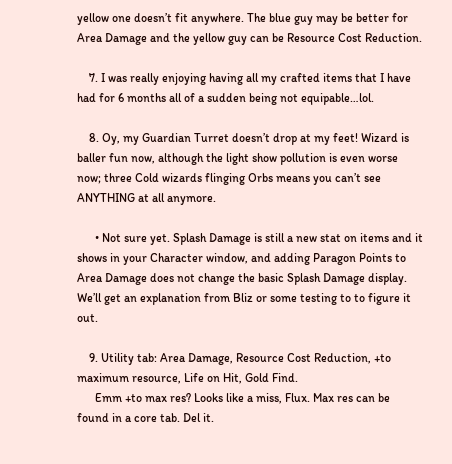yellow one doesn’t fit anywhere. The blue guy may be better for Area Damage and the yellow guy can be Resource Cost Reduction.

    7. I was really enjoying having all my crafted items that I have had for 6 months all of a sudden being not equipable…lol.

    8. Oy, my Guardian Turret doesn’t drop at my feet! Wizard is baller fun now, although the light show pollution is even worse now; three Cold wizards flinging Orbs means you can’t see ANYTHING at all anymore.

      • Not sure yet. Splash Damage is still a new stat on items and it shows in your Character window, and adding Paragon Points to Area Damage does not change the basic Splash Damage display. We’ll get an explanation from Bliz or some testing to to figure it out.

    9. Utility tab: Area Damage, Resource Cost Reduction, +to maximum resource, Life on Hit, Gold Find.
      Emm +to max res? Looks like a miss, Flux. Max res can be found in a core tab. Del it.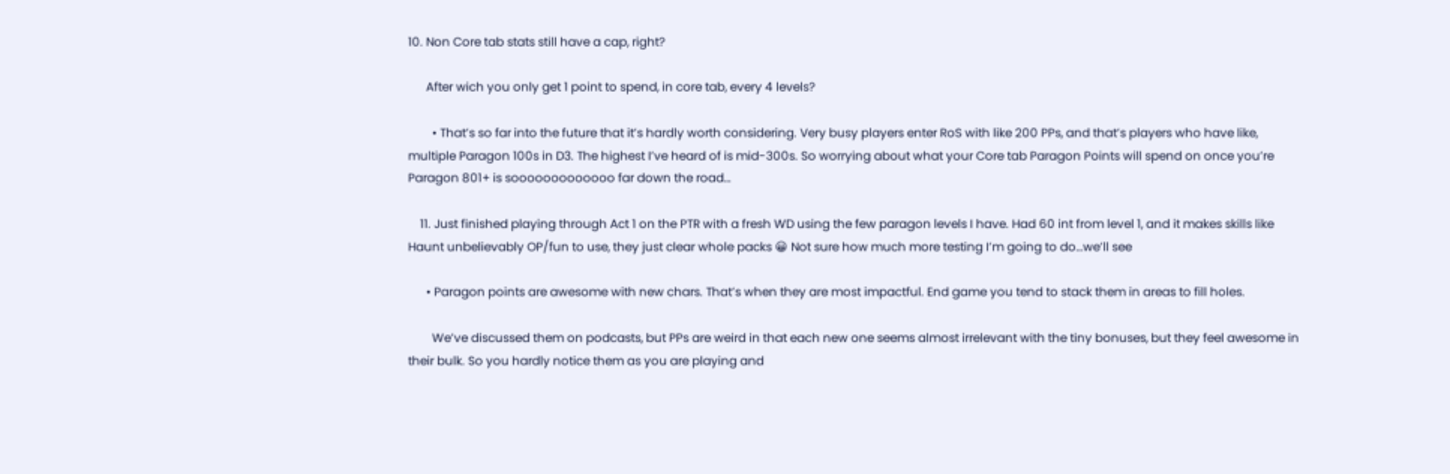10. Non Core tab stats still have a cap, right?

      After wich you only get 1 point to spend, in core tab, every 4 levels?

        • That’s so far into the future that it’s hardly worth considering. Very busy players enter RoS with like 200 PPs, and that’s players who have like, multiple Paragon 100s in D3. The highest I’ve heard of is mid-300s. So worrying about what your Core tab Paragon Points will spend on once you’re Paragon 801+ is sooooooooooooo far down the road…

    11. Just finished playing through Act 1 on the PTR with a fresh WD using the few paragon levels I have. Had 60 int from level 1, and it makes skills like Haunt unbelievably OP/fun to use, they just clear whole packs 😀 Not sure how much more testing I’m going to do…we’ll see

      • Paragon points are awesome with new chars. That’s when they are most impactful. End game you tend to stack them in areas to fill holes.

        We’ve discussed them on podcasts, but PPs are weird in that each new one seems almost irrelevant with the tiny bonuses, but they feel awesome in their bulk. So you hardly notice them as you are playing and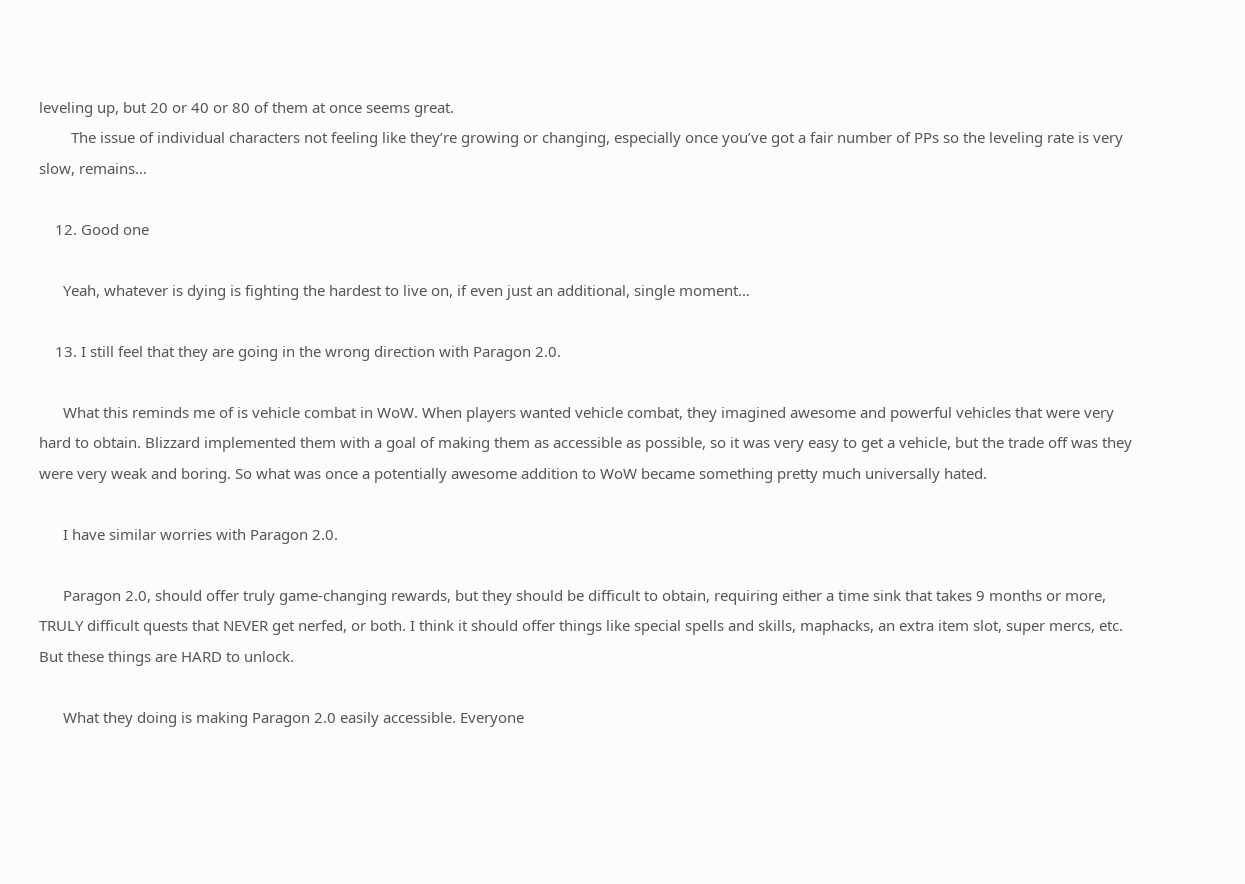leveling up, but 20 or 40 or 80 of them at once seems great.
        The issue of individual characters not feeling like they’re growing or changing, especially once you’ve got a fair number of PPs so the leveling rate is very slow, remains…

    12. Good one

      Yeah, whatever is dying is fighting the hardest to live on, if even just an additional, single moment…

    13. I still feel that they are going in the wrong direction with Paragon 2.0.

      What this reminds me of is vehicle combat in WoW. When players wanted vehicle combat, they imagined awesome and powerful vehicles that were very hard to obtain. Blizzard implemented them with a goal of making them as accessible as possible, so it was very easy to get a vehicle, but the trade off was they were very weak and boring. So what was once a potentially awesome addition to WoW became something pretty much universally hated.

      I have similar worries with Paragon 2.0.

      Paragon 2.0, should offer truly game-changing rewards, but they should be difficult to obtain, requiring either a time sink that takes 9 months or more, TRULY difficult quests that NEVER get nerfed, or both. I think it should offer things like special spells and skills, maphacks, an extra item slot, super mercs, etc. But these things are HARD to unlock.

      What they doing is making Paragon 2.0 easily accessible. Everyone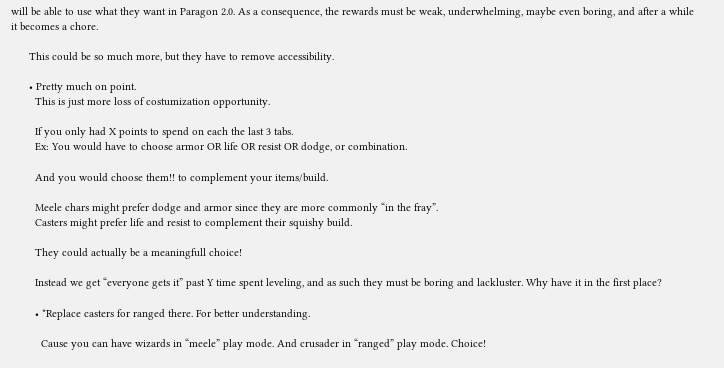will be able to use what they want in Paragon 2.0. As a consequence, the rewards must be weak, underwhelming, maybe even boring, and after a while it becomes a chore.

      This could be so much more, but they have to remove accessibility.

      • Pretty much on point.
        This is just more loss of costumization opportunity.

        If you only had X points to spend on each the last 3 tabs.
        Ex: You would have to choose armor OR life OR resist OR dodge, or combination.

        And you would choose them!! to complement your items/build.

        Meele chars might prefer dodge and armor since they are more commonly “in the fray”.
        Casters might prefer life and resist to complement their squishy build.

        They could actually be a meaningfull choice!

        Instead we get “everyone gets it” past Y time spent leveling, and as such they must be boring and lackluster. Why have it in the first place?

        • *Replace casters for ranged there. For better understanding.

          Cause you can have wizards in “meele” play mode. And crusader in “ranged” play mode. Choice!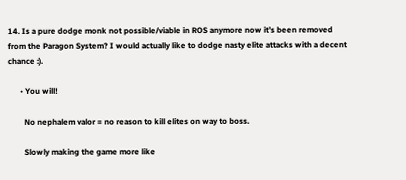14. Is a pure dodge monk not possible/viable in ROS anymore now it’s been removed from the Paragon System? I would actually like to dodge nasty elite attacks with a decent chance :).

      • You will!

        No nephalem valor = no reason to kill elites on way to boss.

        Slowly making the game more like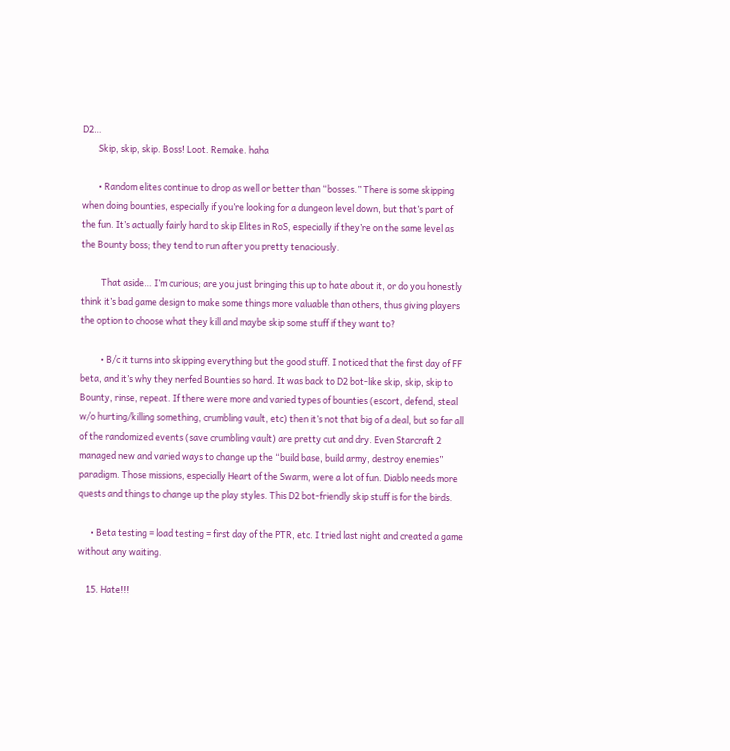D2…
        Skip, skip, skip. Boss! Loot. Remake. haha

        • Random elites continue to drop as well or better than “bosses.” There is some skipping when doing bounties, especially if you’re looking for a dungeon level down, but that’s part of the fun. It’s actually fairly hard to skip Elites in RoS, especially if they’re on the same level as the Bounty boss; they tend to run after you pretty tenaciously.

          That aside… I’m curious; are you just bringing this up to hate about it, or do you honestly think it’s bad game design to make some things more valuable than others, thus giving players the option to choose what they kill and maybe skip some stuff if they want to?

          • B/c it turns into skipping everything but the good stuff. I noticed that the first day of FF beta, and it’s why they nerfed Bounties so hard. It was back to D2 bot-like skip, skip, skip to Bounty, rinse, repeat. If there were more and varied types of bounties (escort, defend, steal w/o hurting/killing something, crumbling vault, etc) then it’s not that big of a deal, but so far all of the randomized events (save crumbling vault) are pretty cut and dry. Even Starcraft 2 managed new and varied ways to change up the “build base, build army, destroy enemies” paradigm. Those missions, especially Heart of the Swarm, were a lot of fun. Diablo needs more quests and things to change up the play styles. This D2 bot-friendly skip stuff is for the birds.

      • Beta testing = load testing = first day of the PTR, etc. I tried last night and created a game without any waiting.

    15. Hate!!!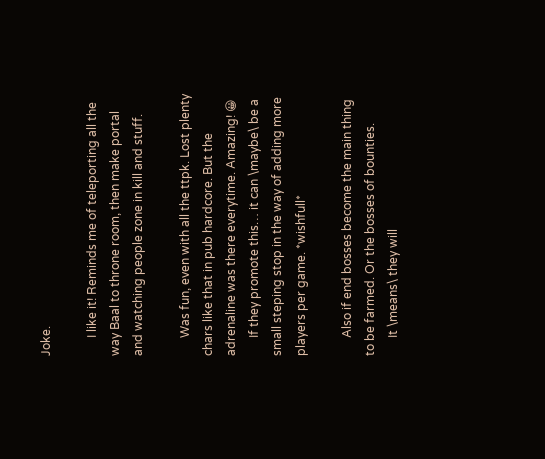Joke.

      I like it! Reminds me of teleporting all the way Baal to throne room, then make portal and watching people zone in kill and stuff.

      Was fun, even with all the ttpk. Lost plenty chars like that in pub hardcore. But the adrenaline was there everytime. Amazing! 😀
      If they promote this… it can \maybe\ be a small steping stop in the way of adding more players per game. *wishfull*

      Also if end bosses become the main thing to be farmed. Or the bosses of bounties.
      It \means\ they will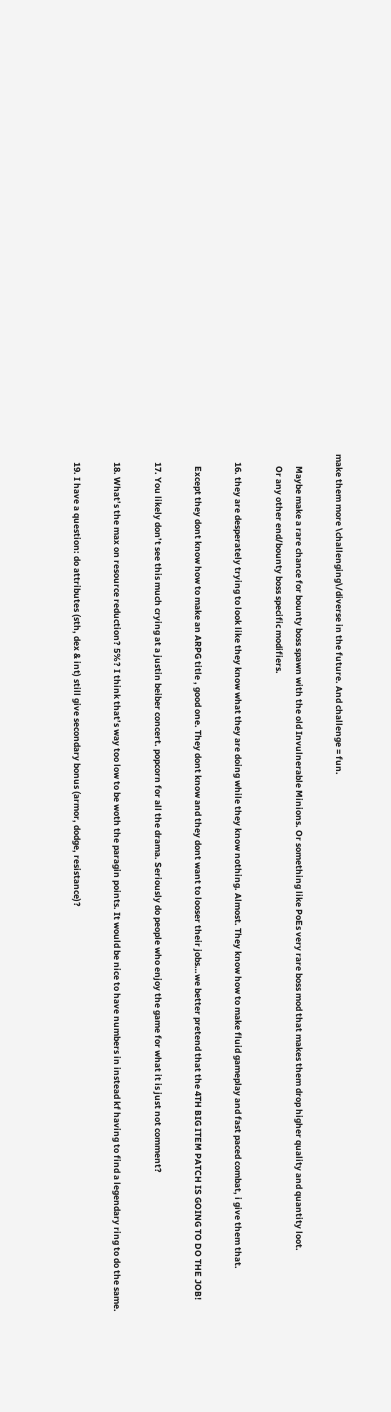make them more \challenging\/diverse in the future. And challenge = fun.

      Maybe make a rare chance for bounty boss spawn with the old Invulnerable Minions. Or something like PoEs very rare boss mod that makes them drop higher quality and quantity loot.
      Or any other end/bounty boss specific modifiers.

    16. they are desperately trying to look like they know what they are doing while they know nothing. Almost. They know how to make fluid gameplay and fast paced combat, i give them that.

      Except they dont know how to make an ARPG title , good one. They dont know and they dont want to looser their jobs…we better pretend that the 4TH BIG ITEM PATCH IS GOING TO DO THE JOB!

    17. You likely don’t see this much crying at a justin beiber concert. popcorn for all the drama. Seriously do people who enjoy the game for what it is just not comment?

    18. What’s the max on resource reduction? 5%? I think that’s way too low to be woth the paragin points. It would be nice to have numbers in instead kf having to find a legendary ring to do the same.

    19. I have a question: do attributes (sth, dex & int) still give secondary bonus (armor, dodge, resistance)?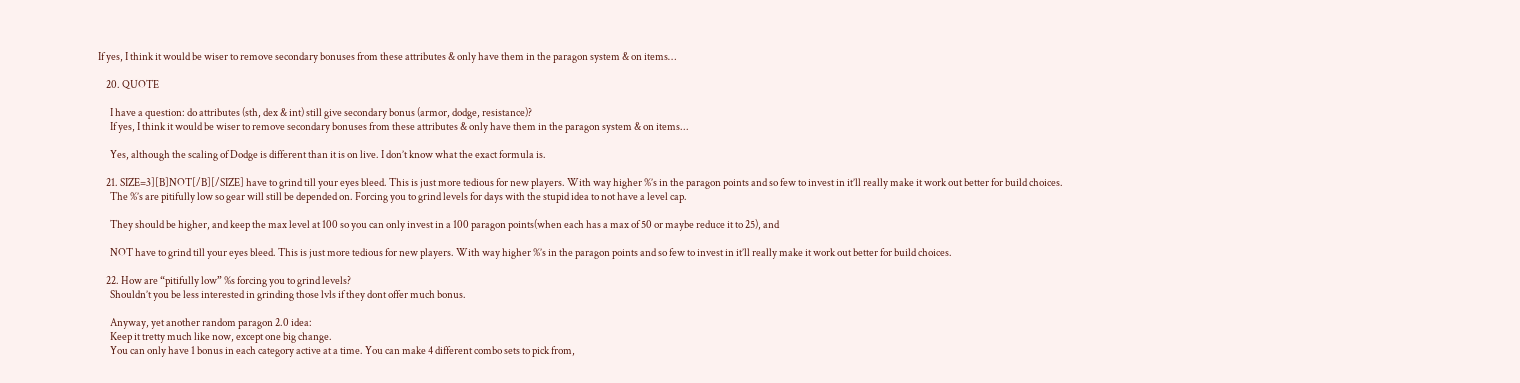If yes, I think it would be wiser to remove secondary bonuses from these attributes & only have them in the paragon system & on items…

    20. QUOTE

      I have a question: do attributes (sth, dex & int) still give secondary bonus (armor, dodge, resistance)?
      If yes, I think it would be wiser to remove secondary bonuses from these attributes & only have them in the paragon system & on items...

      Yes, although the scaling of Dodge is different than it is on live. I don’t know what the exact formula is.

    21. SIZE=3][B]NOT[/B][/SIZE] have to grind till your eyes bleed. This is just more tedious for new players. With way higher %’s in the paragon points and so few to invest in it’ll really make it work out better for build choices.
      The %’s are pitifully low so gear will still be depended on. Forcing you to grind levels for days with the stupid idea to not have a level cap.

      They should be higher, and keep the max level at 100 so you can only invest in a 100 paragon points(when each has a max of 50 or maybe reduce it to 25), and

      NOT have to grind till your eyes bleed. This is just more tedious for new players. With way higher %’s in the paragon points and so few to invest in it’ll really make it work out better for build choices.

    22. How are “pitifully low” %s forcing you to grind levels?
      Shouldn’t you be less interested in grinding those lvls if they dont offer much bonus.

      Anyway, yet another random paragon 2.0 idea:
      Keep it tretty much like now, except one big change.
      You can only have 1 bonus in each category active at a time. You can make 4 different combo sets to pick from,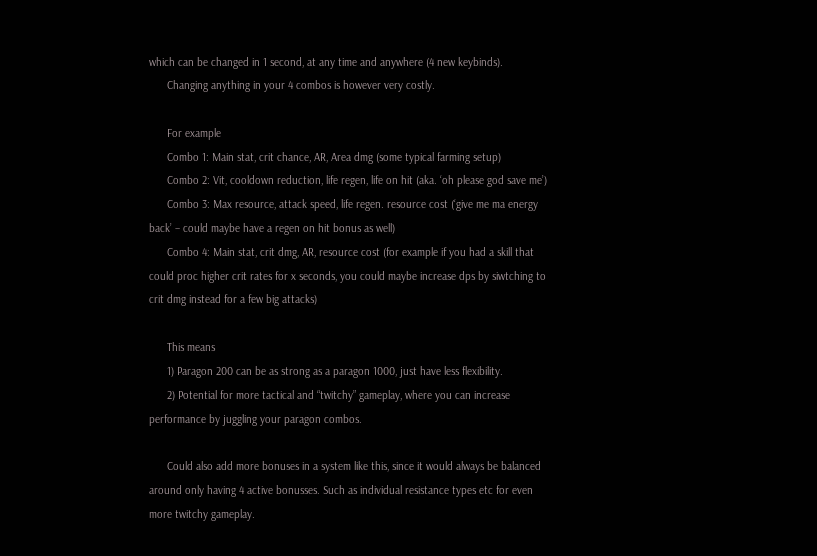which can be changed in 1 second, at any time and anywhere (4 new keybinds).
      Changing anything in your 4 combos is however very costly.

      For example
      Combo 1: Main stat, crit chance, AR, Area dmg (some typical farming setup)
      Combo 2: Vit, cooldown reduction, life regen, life on hit (aka. ‘oh please god save me’)
      Combo 3: Max resource, attack speed, life regen. resource cost (‘give me ma energy back’ – could maybe have a regen on hit bonus as well)
      Combo 4: Main stat, crit dmg, AR, resource cost (for example if you had a skill that could proc higher crit rates for x seconds, you could maybe increase dps by siwtching to crit dmg instead for a few big attacks)

      This means
      1) Paragon 200 can be as strong as a paragon 1000, just have less flexibility.
      2) Potential for more tactical and “twitchy” gameplay, where you can increase performance by juggling your paragon combos.

      Could also add more bonuses in a system like this, since it would always be balanced around only having 4 active bonusses. Such as individual resistance types etc for even more twitchy gameplay.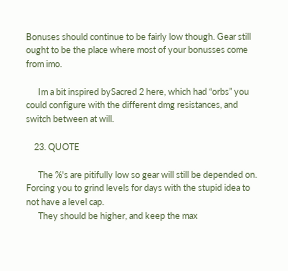Bonuses should continue to be fairly low though. Gear still ought to be the place where most of your bonusses come from imo.

      Im a bit inspired bySacred 2 here, which had “orbs” you could configure with the different dmg resistances, and switch between at will.

    23. QUOTE

      The %'s are pitifully low so gear will still be depended on. Forcing you to grind levels for days with the stupid idea to not have a level cap.
      They should be higher, and keep the max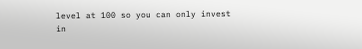level at 100 so you can only invest in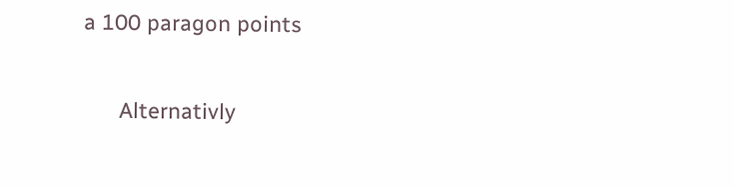a 100 paragon points

      Alternativly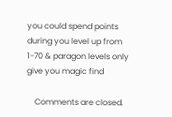you could spend points during you level up from 1-70 & paragon levels only give you magic find

    Comments are closed.